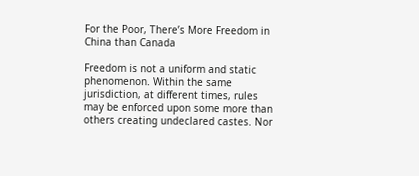For the Poor, There’s More Freedom in China than Canada

Freedom is not a uniform and static phenomenon. Within the same jurisdiction, at different times, rules may be enforced upon some more than others creating undeclared castes. Nor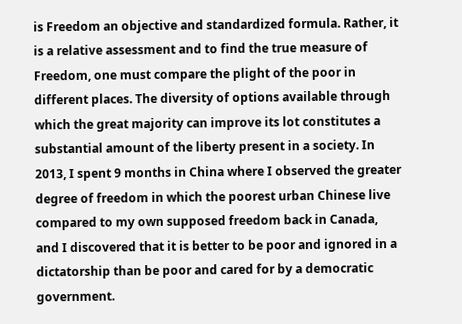is Freedom an objective and standardized formula. Rather, it is a relative assessment and to find the true measure of Freedom, one must compare the plight of the poor in different places. The diversity of options available through which the great majority can improve its lot constitutes a substantial amount of the liberty present in a society. In 2013, I spent 9 months in China where I observed the greater degree of freedom in which the poorest urban Chinese live compared to my own supposed freedom back in Canada, and I discovered that it is better to be poor and ignored in a dictatorship than be poor and cared for by a democratic government.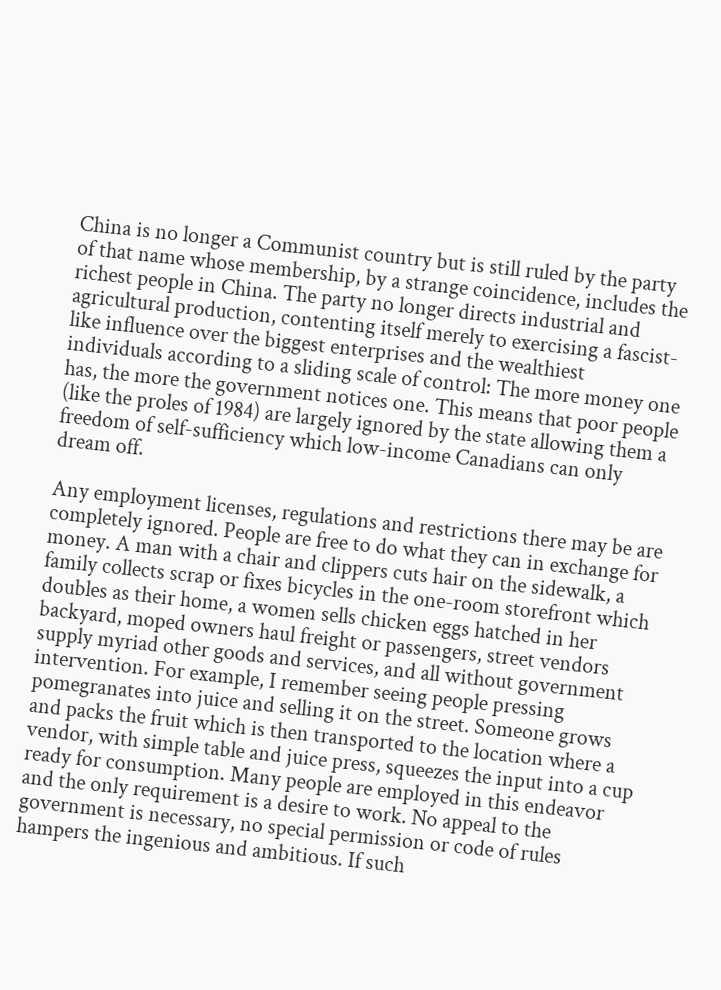China is no longer a Communist country but is still ruled by the party of that name whose membership, by a strange coincidence, includes the richest people in China. The party no longer directs industrial and agricultural production, contenting itself merely to exercising a fascist-like influence over the biggest enterprises and the wealthiest individuals according to a sliding scale of control: The more money one has, the more the government notices one. This means that poor people (like the proles of 1984) are largely ignored by the state allowing them a freedom of self-sufficiency which low-income Canadians can only dream off.

Any employment licenses, regulations and restrictions there may be are completely ignored. People are free to do what they can in exchange for money. A man with a chair and clippers cuts hair on the sidewalk, a family collects scrap or fixes bicycles in the one-room storefront which doubles as their home, a women sells chicken eggs hatched in her backyard, moped owners haul freight or passengers, street vendors supply myriad other goods and services, and all without government intervention. For example, I remember seeing people pressing pomegranates into juice and selling it on the street. Someone grows and packs the fruit which is then transported to the location where a vendor, with simple table and juice press, squeezes the input into a cup ready for consumption. Many people are employed in this endeavor and the only requirement is a desire to work. No appeal to the government is necessary, no special permission or code of rules hampers the ingenious and ambitious. If such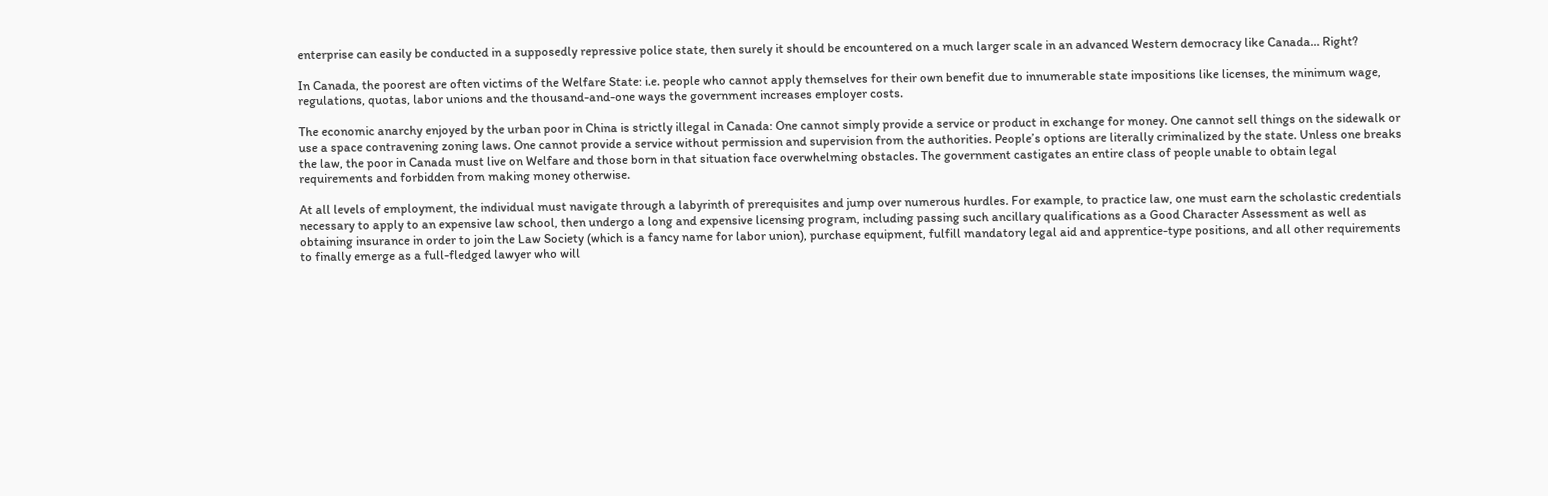enterprise can easily be conducted in a supposedly repressive police state, then surely it should be encountered on a much larger scale in an advanced Western democracy like Canada… Right?

In Canada, the poorest are often victims of the Welfare State: i.e. people who cannot apply themselves for their own benefit due to innumerable state impositions like licenses, the minimum wage, regulations, quotas, labor unions and the thousand-and-one ways the government increases employer costs.

The economic anarchy enjoyed by the urban poor in China is strictly illegal in Canada: One cannot simply provide a service or product in exchange for money. One cannot sell things on the sidewalk or use a space contravening zoning laws. One cannot provide a service without permission and supervision from the authorities. People’s options are literally criminalized by the state. Unless one breaks the law, the poor in Canada must live on Welfare and those born in that situation face overwhelming obstacles. The government castigates an entire class of people unable to obtain legal requirements and forbidden from making money otherwise.

At all levels of employment, the individual must navigate through a labyrinth of prerequisites and jump over numerous hurdles. For example, to practice law, one must earn the scholastic credentials necessary to apply to an expensive law school, then undergo a long and expensive licensing program, including passing such ancillary qualifications as a Good Character Assessment as well as obtaining insurance in order to join the Law Society (which is a fancy name for labor union), purchase equipment, fulfill mandatory legal aid and apprentice-type positions, and all other requirements to finally emerge as a full-fledged lawyer who will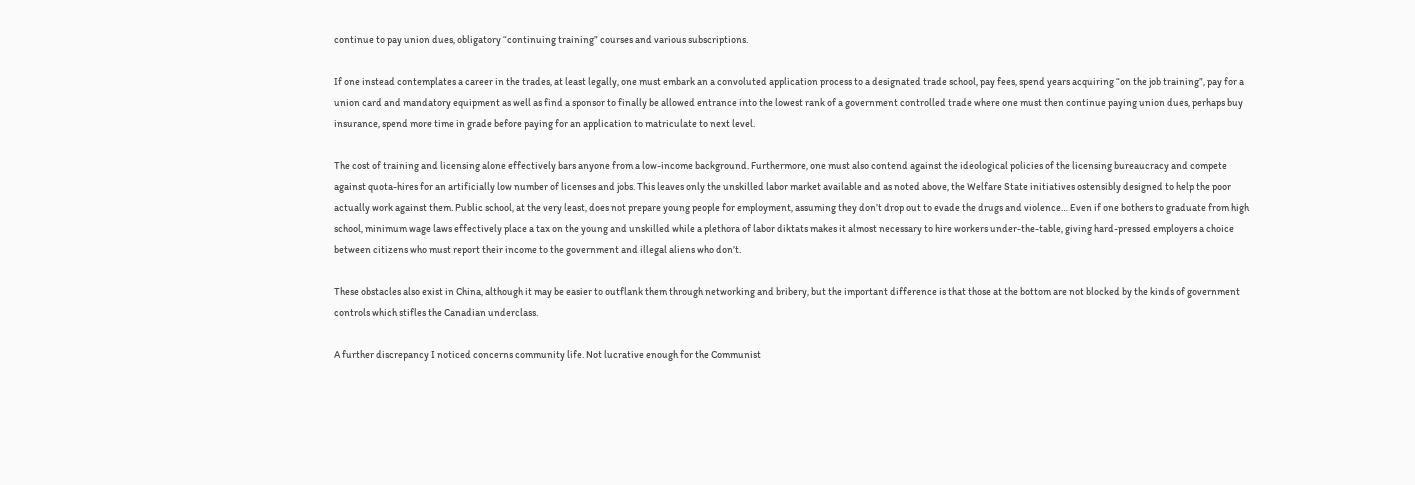continue to pay union dues, obligatory “continuing training” courses and various subscriptions.

If one instead contemplates a career in the trades, at least legally, one must embark an a convoluted application process to a designated trade school, pay fees, spend years acquiring “on the job training”, pay for a union card and mandatory equipment as well as find a sponsor to finally be allowed entrance into the lowest rank of a government controlled trade where one must then continue paying union dues, perhaps buy insurance, spend more time in grade before paying for an application to matriculate to next level.

The cost of training and licensing alone effectively bars anyone from a low-income background. Furthermore, one must also contend against the ideological policies of the licensing bureaucracy and compete against quota-hires for an artificially low number of licenses and jobs. This leaves only the unskilled labor market available and as noted above, the Welfare State initiatives ostensibly designed to help the poor actually work against them. Public school, at the very least, does not prepare young people for employment, assuming they don’t drop out to evade the drugs and violence… Even if one bothers to graduate from high school, minimum wage laws effectively place a tax on the young and unskilled while a plethora of labor diktats makes it almost necessary to hire workers under-the-table, giving hard-pressed employers a choice between citizens who must report their income to the government and illegal aliens who don’t.

These obstacles also exist in China, although it may be easier to outflank them through networking and bribery, but the important difference is that those at the bottom are not blocked by the kinds of government controls which stifles the Canadian underclass.

A further discrepancy I noticed concerns community life. Not lucrative enough for the Communist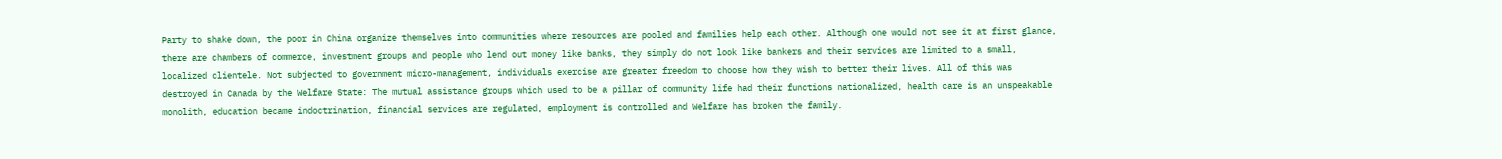Party to shake down, the poor in China organize themselves into communities where resources are pooled and families help each other. Although one would not see it at first glance, there are chambers of commerce, investment groups and people who lend out money like banks, they simply do not look like bankers and their services are limited to a small, localized clientele. Not subjected to government micro-management, individuals exercise are greater freedom to choose how they wish to better their lives. All of this was destroyed in Canada by the Welfare State: The mutual assistance groups which used to be a pillar of community life had their functions nationalized, health care is an unspeakable monolith, education became indoctrination, financial services are regulated, employment is controlled and Welfare has broken the family.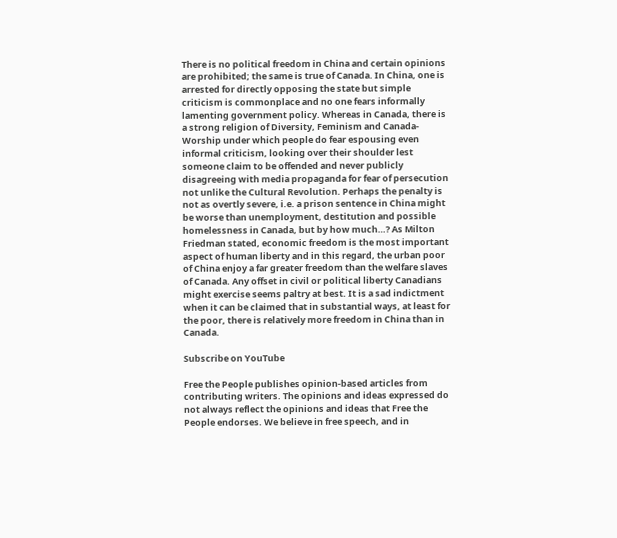There is no political freedom in China and certain opinions are prohibited; the same is true of Canada. In China, one is arrested for directly opposing the state but simple criticism is commonplace and no one fears informally lamenting government policy. Whereas in Canada, there is a strong religion of Diversity, Feminism and Canada-Worship under which people do fear espousing even informal criticism, looking over their shoulder lest someone claim to be offended and never publicly disagreeing with media propaganda for fear of persecution not unlike the Cultural Revolution. Perhaps the penalty is not as overtly severe, i.e. a prison sentence in China might be worse than unemployment, destitution and possible homelessness in Canada, but by how much…? As Milton Friedman stated, economic freedom is the most important aspect of human liberty and in this regard, the urban poor of China enjoy a far greater freedom than the welfare slaves of Canada. Any offset in civil or political liberty Canadians might exercise seems paltry at best. It is a sad indictment when it can be claimed that in substantial ways, at least for the poor, there is relatively more freedom in China than in Canada.

Subscribe on YouTube

Free the People publishes opinion-based articles from contributing writers. The opinions and ideas expressed do not always reflect the opinions and ideas that Free the People endorses. We believe in free speech, and in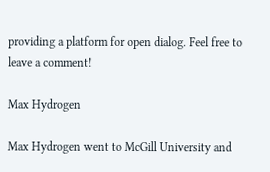providing a platform for open dialog. Feel free to leave a comment!

Max Hydrogen

Max Hydrogen went to McGill University and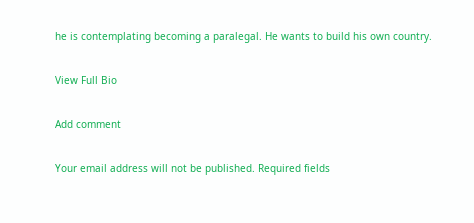he is contemplating becoming a paralegal. He wants to build his own country.

View Full Bio

Add comment

Your email address will not be published. Required fields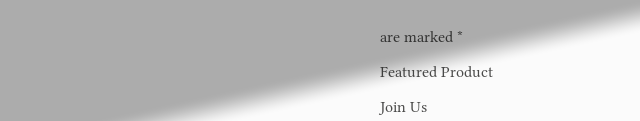are marked *

Featured Product

Join Us